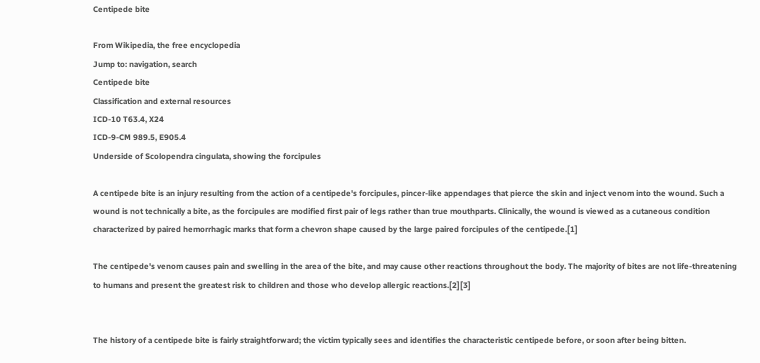Centipede bite

From Wikipedia, the free encyclopedia
Jump to: navigation, search
Centipede bite
Classification and external resources
ICD-10 T63.4, X24
ICD-9-CM 989.5, E905.4
Underside of Scolopendra cingulata, showing the forcipules

A centipede bite is an injury resulting from the action of a centipede's forcipules, pincer-like appendages that pierce the skin and inject venom into the wound. Such a wound is not technically a bite, as the forcipules are modified first pair of legs rather than true mouthparts. Clinically, the wound is viewed as a cutaneous condition characterized by paired hemorrhagic marks that form a chevron shape caused by the large paired forcipules of the centipede.[1]

The centipede's venom causes pain and swelling in the area of the bite, and may cause other reactions throughout the body. The majority of bites are not life-threatening to humans and present the greatest risk to children and those who develop allergic reactions.[2][3]


The history of a centipede bite is fairly straightforward; the victim typically sees and identifies the characteristic centipede before, or soon after being bitten.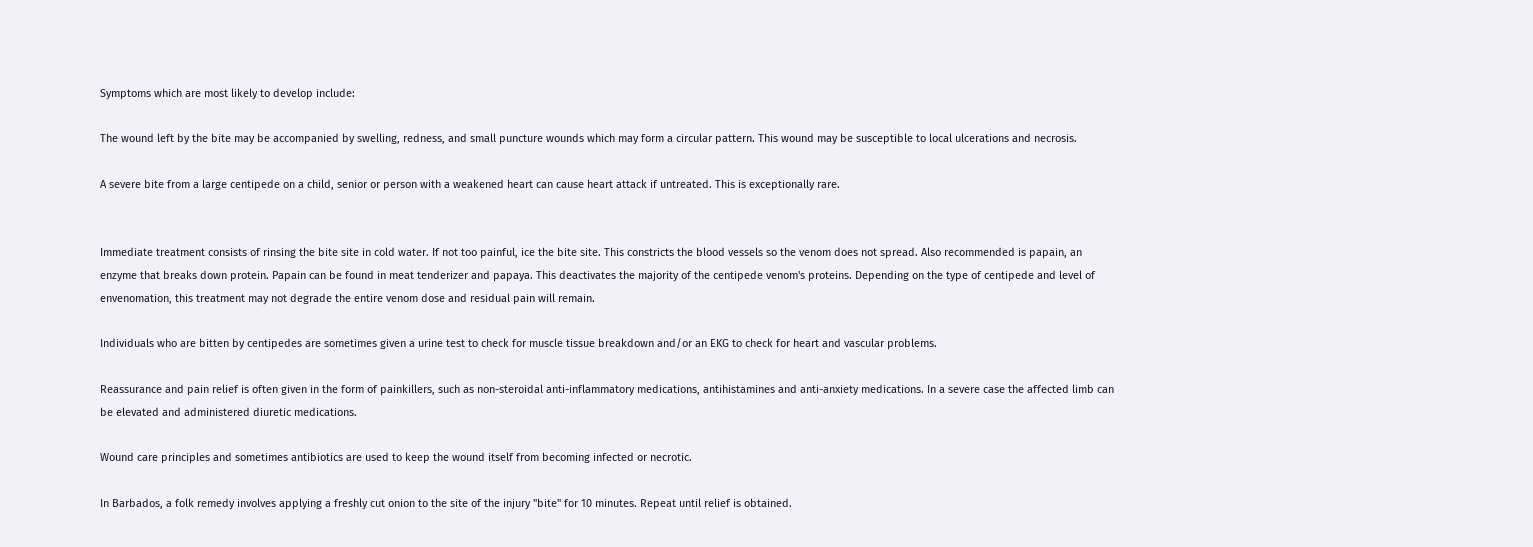Symptoms which are most likely to develop include:

The wound left by the bite may be accompanied by swelling, redness, and small puncture wounds which may form a circular pattern. This wound may be susceptible to local ulcerations and necrosis.

A severe bite from a large centipede on a child, senior or person with a weakened heart can cause heart attack if untreated. This is exceptionally rare.


Immediate treatment consists of rinsing the bite site in cold water. If not too painful, ice the bite site. This constricts the blood vessels so the venom does not spread. Also recommended is papain, an enzyme that breaks down protein. Papain can be found in meat tenderizer and papaya. This deactivates the majority of the centipede venom's proteins. Depending on the type of centipede and level of envenomation, this treatment may not degrade the entire venom dose and residual pain will remain.

Individuals who are bitten by centipedes are sometimes given a urine test to check for muscle tissue breakdown and/or an EKG to check for heart and vascular problems.

Reassurance and pain relief is often given in the form of painkillers, such as non-steroidal anti-inflammatory medications, antihistamines and anti-anxiety medications. In a severe case the affected limb can be elevated and administered diuretic medications.

Wound care principles and sometimes antibiotics are used to keep the wound itself from becoming infected or necrotic.

In Barbados, a folk remedy involves applying a freshly cut onion to the site of the injury "bite" for 10 minutes. Repeat until relief is obtained.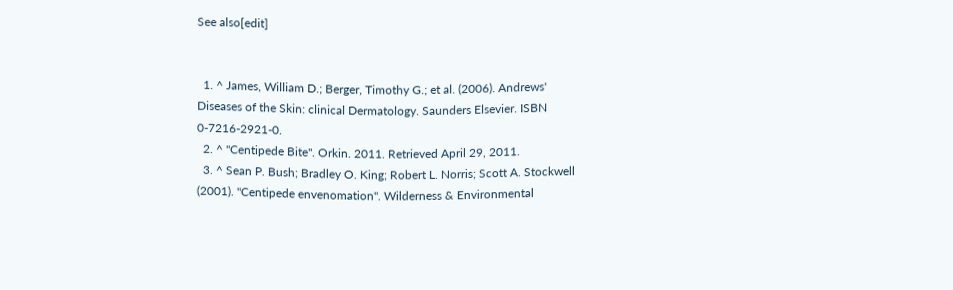See also[edit]


  1. ^ James, William D.; Berger, Timothy G.; et al. (2006). Andrews' Diseases of the Skin: clinical Dermatology. Saunders Elsevier. ISBN 0-7216-2921-0.
  2. ^ "Centipede Bite". Orkin. 2011. Retrieved April 29, 2011.
  3. ^ Sean P. Bush; Bradley O. King; Robert L. Norris; Scott A. Stockwell (2001). "Centipede envenomation". Wilderness & Environmental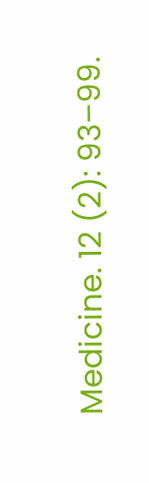Medicine. 12 (2): 93–99.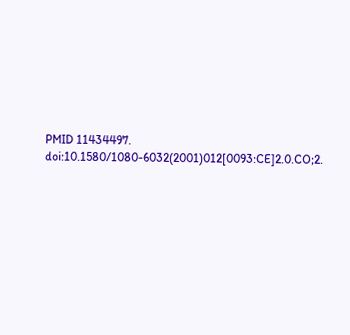PMID 11434497. doi:10.1580/1080-6032(2001)012[0093:CE]2.0.CO;2.